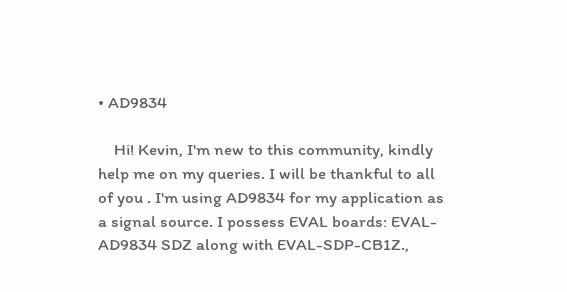• AD9834

    Hi! Kevin, I'm new to this community, kindly help me on my queries. I will be thankful to all of you . I'm using AD9834 for my application as a signal source. I possess EVAL boards: EVAL-AD9834 SDZ along with EVAL-SDP-CB1Z.,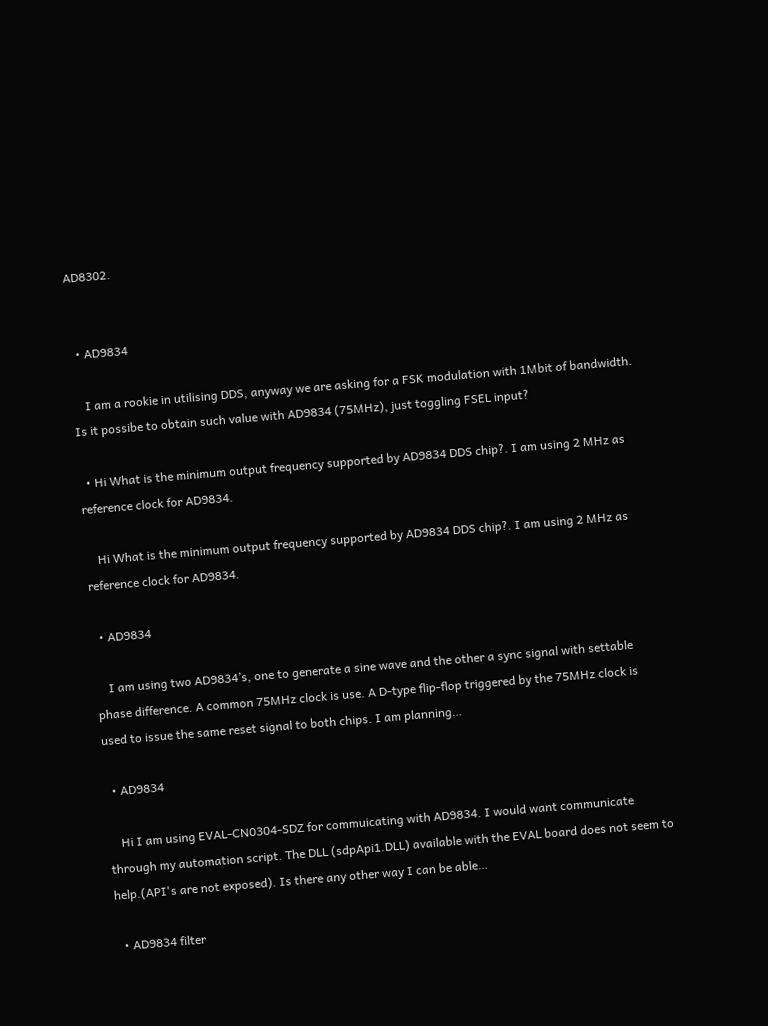AD8302.


  • AD9834

    I am a rookie in utilising DDS, anyway we are asking for a FSK modulation with 1Mbit of bandwidth. Is it possibe to obtain such value with AD9834 (75MHz), just toggling FSEL input?

  • Hi What is the minimum output frequency supported by AD9834 DDS chip?. I am using 2 MHz as reference clock for AD9834.

    Hi What is the minimum output frequency supported by AD9834 DDS chip?. I am using 2 MHz as reference clock for AD9834.

  • AD9834

    I am using two AD9834’s, one to generate a sine wave and the other a sync signal with settable phase difference. A common 75MHz clock is use. A D-type flip-flop triggered by the 75MHz clock is used to issue the same reset signal to both chips. I am planning…

  • AD9834

    Hi I am using EVAL-CN0304-SDZ for commuicating with AD9834. I would want communicate through my automation script. The DLL (sdpApi1.DLL) available with the EVAL board does not seem to help.(API's are not exposed). Is there any other way I can be able…

  • AD9834 filter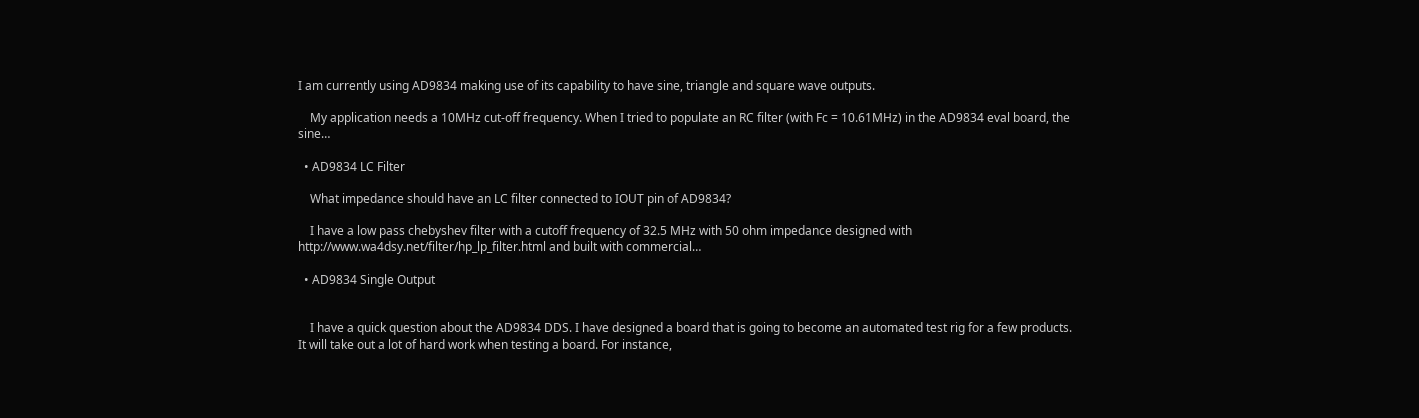I am currently using AD9834 making use of its capability to have sine, triangle and square wave outputs.

    My application needs a 10MHz cut-off frequency. When I tried to populate an RC filter (with Fc = 10.61MHz) in the AD9834 eval board, the sine…

  • AD9834 LC Filter

    What impedance should have an LC filter connected to IOUT pin of AD9834?

    I have a low pass chebyshev filter with a cutoff frequency of 32.5 MHz with 50 ohm impedance designed with http://www.wa4dsy.net/filter/hp_lp_filter.html and built with commercial…

  • AD9834 Single Output


    I have a quick question about the AD9834 DDS. I have designed a board that is going to become an automated test rig for a few products. It will take out a lot of hard work when testing a board. For instance,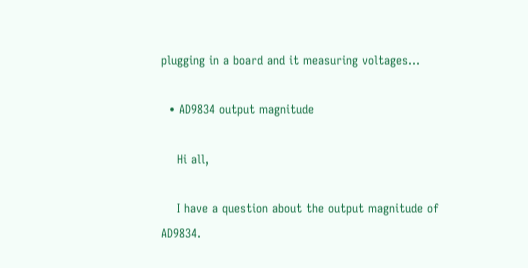plugging in a board and it measuring voltages…

  • AD9834 output magnitude

    Hi all,

    I have a question about the output magnitude of AD9834.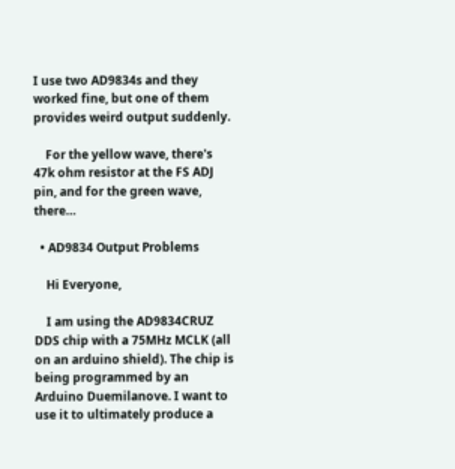I use two AD9834s and they worked fine, but one of them provides weird output suddenly.

    For the yellow wave, there's 47k ohm resistor at the FS ADJ pin, and for the green wave, there…

  • AD9834 Output Problems

    Hi Everyone,

    I am using the AD9834CRUZ DDS chip with a 75MHz MCLK (all on an arduino shield). The chip is being programmed by an Arduino Duemilanove. I want to use it to ultimately produce a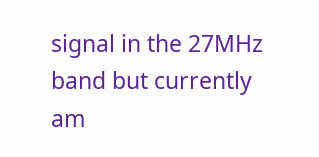signal in the 27MHz band but currently am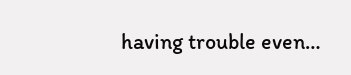having trouble even…